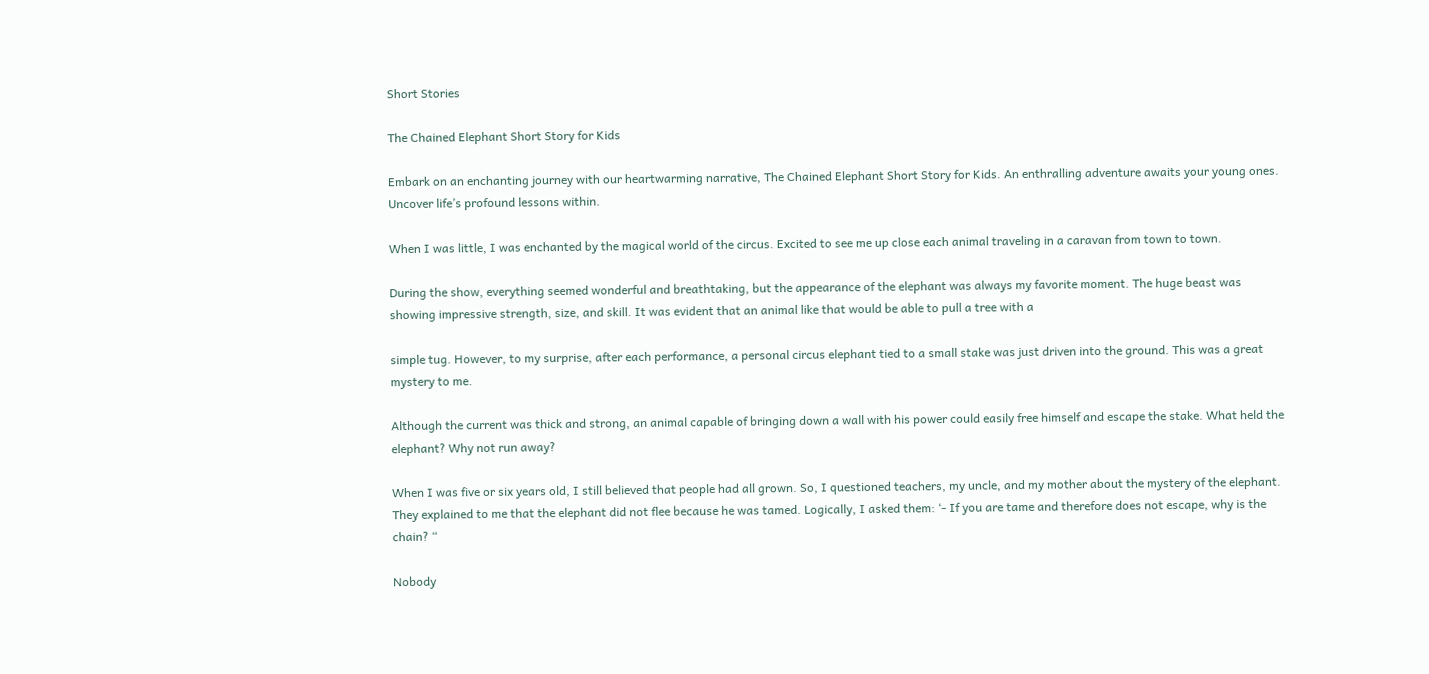Short Stories

The Chained Elephant Short Story for Kids

Embark on an enchanting journey with our heartwarming narrative, The Chained Elephant Short Story for Kids. An enthralling adventure awaits your young ones. Uncover life’s profound lessons within.

When I was little, I was enchanted by the magical world of the circus. Excited to see me up close each animal traveling in a caravan from town to town.

During the show, everything seemed wonderful and breathtaking, but the appearance of the elephant was always my favorite moment. The huge beast was showing impressive strength, size, and skill. It was evident that an animal like that would be able to pull a tree with a

simple tug. However, to my surprise, after each performance, a personal circus elephant tied to a small stake was just driven into the ground. This was a great mystery to me.

Although the current was thick and strong, an animal capable of bringing down a wall with his power could easily free himself and escape the stake. What held the elephant? Why not run away?

When I was five or six years old, I still believed that people had all grown. So, I questioned teachers, my uncle, and my mother about the mystery of the elephant. They explained to me that the elephant did not flee because he was tamed. Logically, I asked them: ‘- If you are tame and therefore does not escape, why is the chain? “

Nobody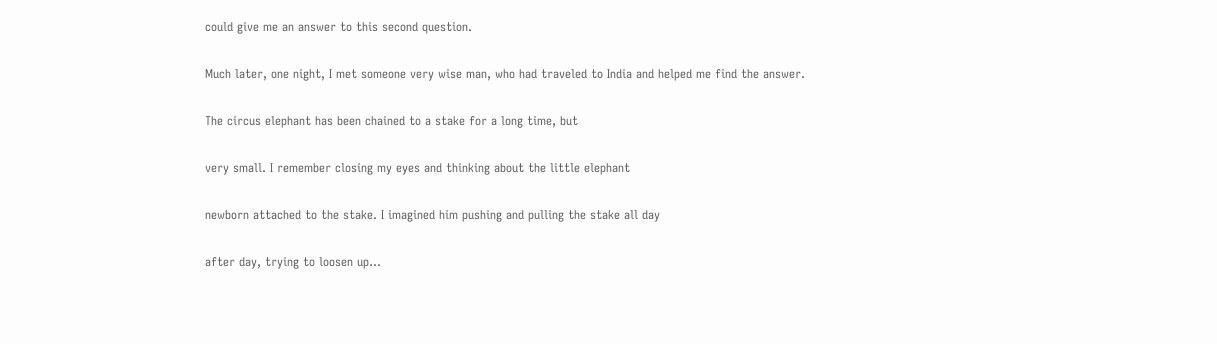could give me an answer to this second question.

Much later, one night, I met someone very wise man, who had traveled to India and helped me find the answer.

The circus elephant has been chained to a stake for a long time, but

very small. I remember closing my eyes and thinking about the little elephant

newborn attached to the stake. I imagined him pushing and pulling the stake all day

after day, trying to loosen up…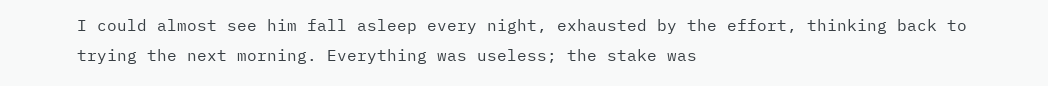I could almost see him fall asleep every night, exhausted by the effort, thinking back to trying the next morning. Everything was useless; the stake was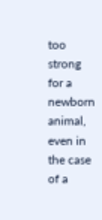too strong for a newborn animal, even in the case of a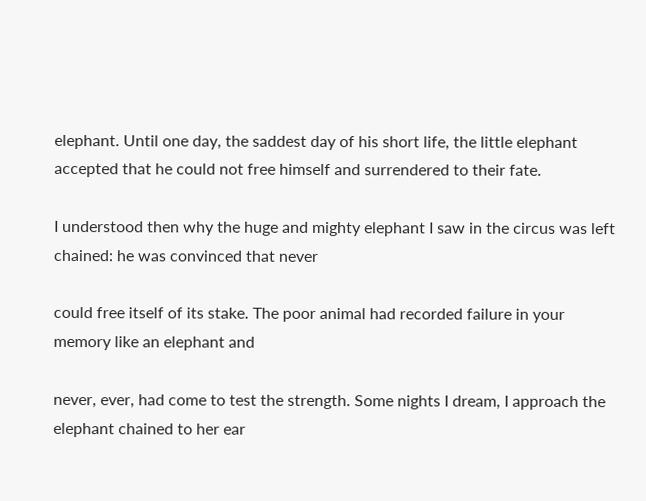elephant. Until one day, the saddest day of his short life, the little elephant accepted that he could not free himself and surrendered to their fate.

I understood then why the huge and mighty elephant I saw in the circus was left chained: he was convinced that never

could free itself of its stake. The poor animal had recorded failure in your memory like an elephant and

never, ever, had come to test the strength. Some nights I dream, I approach the elephant chained to her ear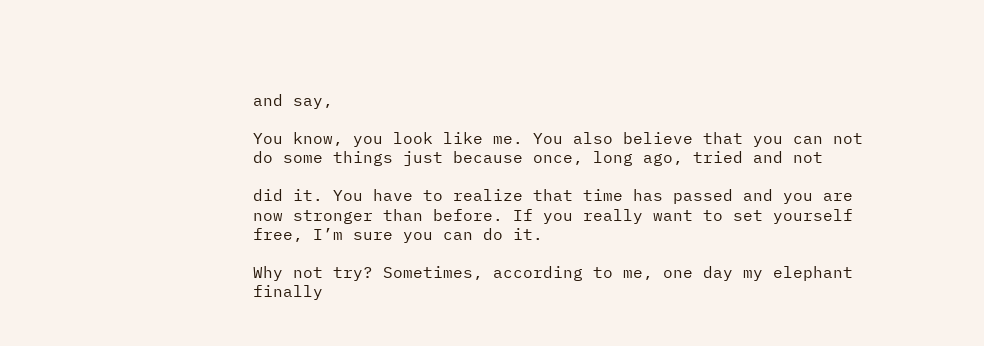and say,

You know, you look like me. You also believe that you can not do some things just because once, long ago, tried and not

did it. You have to realize that time has passed and you are now stronger than before. If you really want to set yourself free, I’m sure you can do it.

Why not try? Sometimes, according to me, one day my elephant finally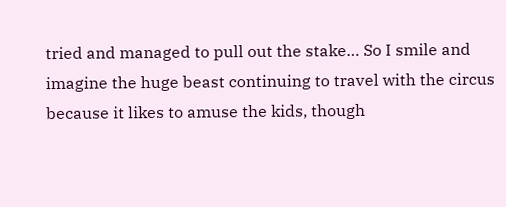tried and managed to pull out the stake… So I smile and imagine the huge beast continuing to travel with the circus because it likes to amuse the kids, though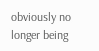obviously no longer being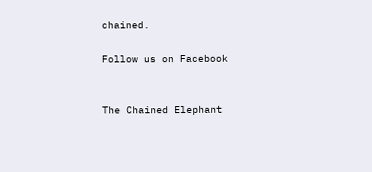chained.

Follow us on Facebook


The Chained Elephant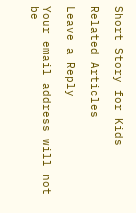Short Story for Kids

Related Articles

Leave a Reply

Your email address will not be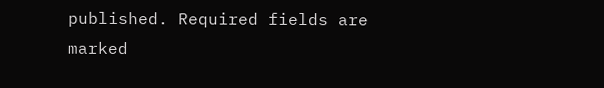published. Required fields are marked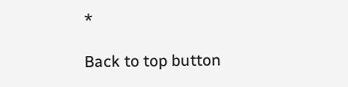*

Back to top button